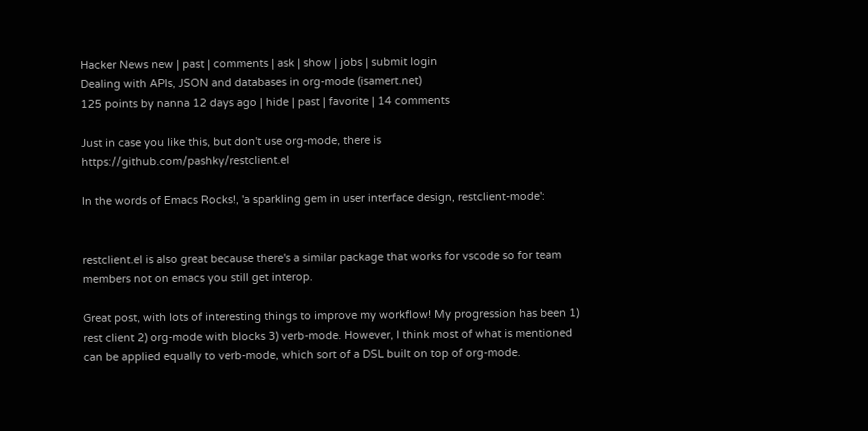Hacker News new | past | comments | ask | show | jobs | submit login
Dealing with APIs, JSON and databases in org-mode (isamert.net)
125 points by nanna 12 days ago | hide | past | favorite | 14 comments

Just in case you like this, but don't use org-mode, there is https://github.com/pashky/restclient.el

In the words of Emacs Rocks!, 'a sparkling gem in user interface design, restclient-mode':


restclient.el is also great because there's a similar package that works for vscode so for team members not on emacs you still get interop.

Great post, with lots of interesting things to improve my workflow! My progression has been 1) rest client 2) org-mode with blocks 3) verb-mode. However, I think most of what is mentioned can be applied equally to verb-mode, which sort of a DSL built on top of org-mode.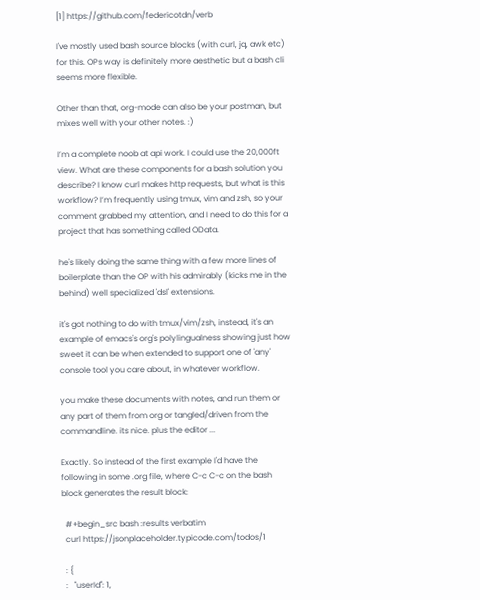[1] https://github.com/federicotdn/verb

I've mostly used bash source blocks (with curl, jq, awk etc) for this. OPs way is definitely more aesthetic but a bash cli seems more flexible.

Other than that, org-mode can also be your postman, but mixes well with your other notes. :)

I’m a complete noob at api work. I could use the 20,000ft view. What are these components for a bash solution you describe? I know curl makes http requests, but what is this workflow? I’m frequently using tmux, vim and zsh, so your comment grabbed my attention, and I need to do this for a project that has something called OData.

he's likely doing the same thing with a few more lines of boilerplate than the OP with his admirably (kicks me in the behind) well specialized 'dsl' extensions.

it's got nothing to do with tmux/vim/zsh, instead, it's an example of emacs's org's polylingualness showing just how sweet it can be when extended to support one of 'any' console tool you care about, in whatever workflow.

you make these documents with notes, and run them or any part of them from org or tangled/driven from the commandline. its nice. plus the editor ...

Exactly. So instead of the first example I'd have the following in some .org file, where C-c C-c on the bash block generates the result block:

  #+begin_src bash :results verbatim
  curl https://jsonplaceholder.typicode.com/todos/1

  : {
  :   "userId": 1,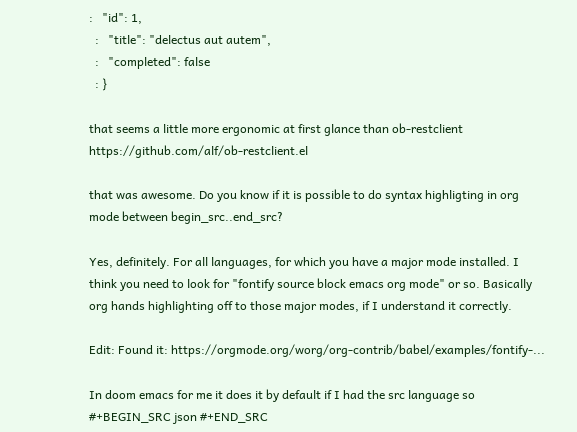:   "id": 1,
  :   "title": "delectus aut autem",
  :   "completed": false
  : }

that seems a little more ergonomic at first glance than ob-restclient https://github.com/alf/ob-restclient.el

that was awesome. Do you know if it is possible to do syntax highligting in org mode between begin_src..end_src?

Yes, definitely. For all languages, for which you have a major mode installed. I think you need to look for "fontify source block emacs org mode" or so. Basically org hands highlighting off to those major modes, if I understand it correctly.

Edit: Found it: https://orgmode.org/worg/org-contrib/babel/examples/fontify-...

In doom emacs for me it does it by default if I had the src language so #+BEGIN_SRC json #+END_SRC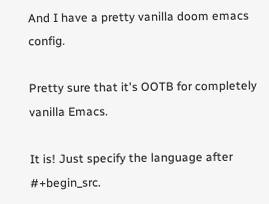And I have a pretty vanilla doom emacs config.

Pretty sure that it's OOTB for completely vanilla Emacs.

It is! Just specify the language after #+begin_src.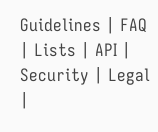Guidelines | FAQ | Lists | API | Security | Legal |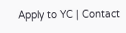Apply to YC | Contact